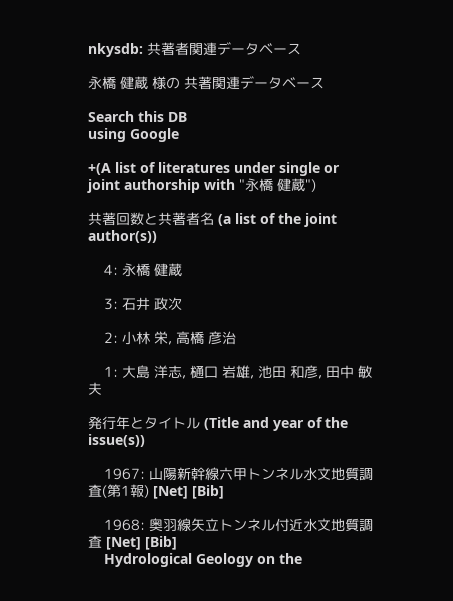nkysdb: 共著者関連データベース

永橋 健蔵 様の 共著関連データベース

Search this DB
using Google

+(A list of literatures under single or joint authorship with "永橋 健蔵")

共著回数と共著者名 (a list of the joint author(s))

    4: 永橋 健蔵

    3: 石井 政次

    2: 小林 栄, 高橋 彦治

    1: 大島 洋志, 樋口 岩雄, 池田 和彦, 田中 敏夫

発行年とタイトル (Title and year of the issue(s))

    1967: 山陽新幹線六甲トンネル水文地質調査(第1報) [Net] [Bib]

    1968: 奥羽線矢立トンネル付近水文地質調査 [Net] [Bib]
    Hydrological Geology on the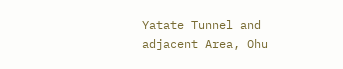Yatate Tunnel and adjacent Area, Ohu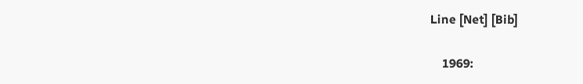Line [Net] [Bib]

    1969: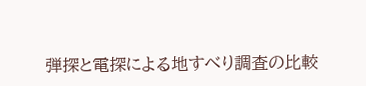弾探と電探による地すべり調査の比較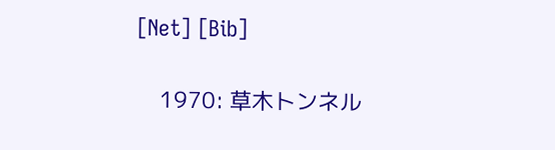[Net] [Bib]

    1970: 草木トンネル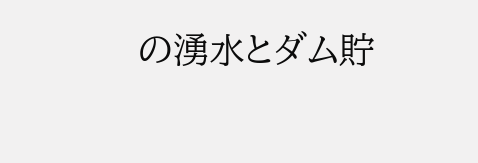の湧水とダム貯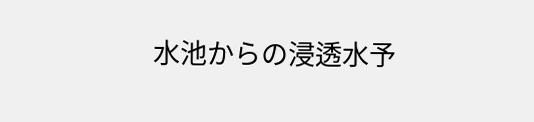水池からの浸透水予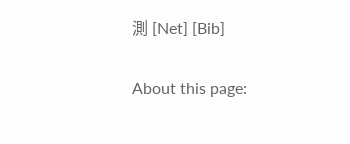測 [Net] [Bib]

About this page: